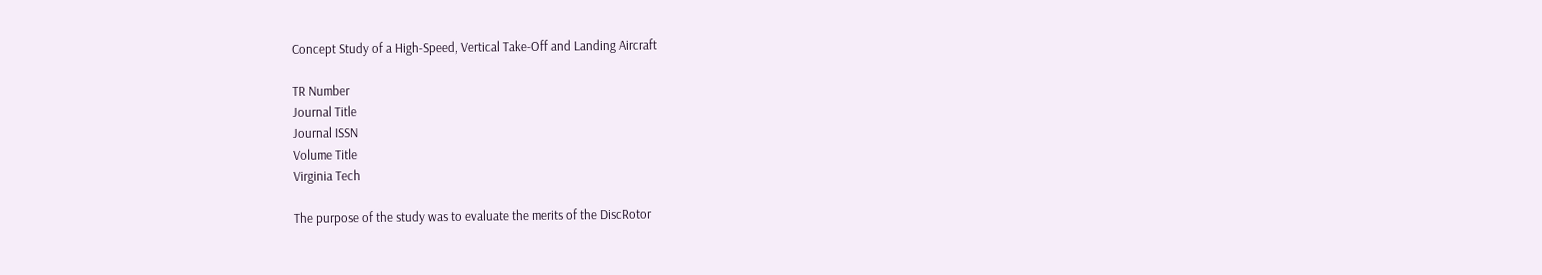Concept Study of a High-Speed, Vertical Take-Off and Landing Aircraft

TR Number
Journal Title
Journal ISSN
Volume Title
Virginia Tech

The purpose of the study was to evaluate the merits of the DiscRotor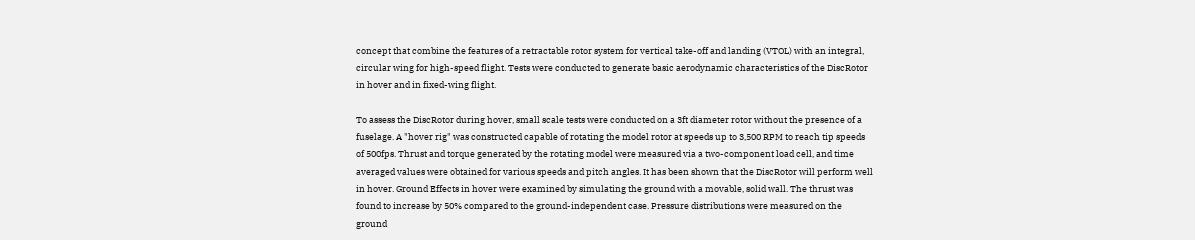concept that combine the features of a retractable rotor system for vertical take-off and landing (VTOL) with an integral, circular wing for high-speed flight. Tests were conducted to generate basic aerodynamic characteristics of the DiscRotor in hover and in fixed-wing flight.

To assess the DiscRotor during hover, small scale tests were conducted on a 3ft diameter rotor without the presence of a fuselage. A "hover rig" was constructed capable of rotating the model rotor at speeds up to 3,500 RPM to reach tip speeds of 500fps. Thrust and torque generated by the rotating model were measured via a two-component load cell, and time averaged values were obtained for various speeds and pitch angles. It has been shown that the DiscRotor will perform well in hover. Ground Effects in hover were examined by simulating the ground with a movable, solid wall. The thrust was found to increase by 50% compared to the ground-independent case. Pressure distributions were measured on the ground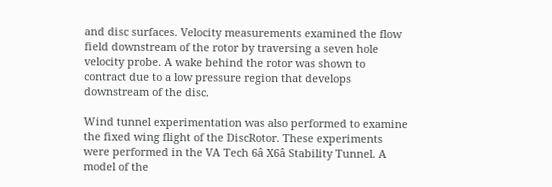and disc surfaces. Velocity measurements examined the flow field downstream of the rotor by traversing a seven hole velocity probe. A wake behind the rotor was shown to contract due to a low pressure region that develops downstream of the disc.

Wind tunnel experimentation was also performed to examine the fixed wing flight of the DiscRotor. These experiments were performed in the VA Tech 6â X6â Stability Tunnel. A model of the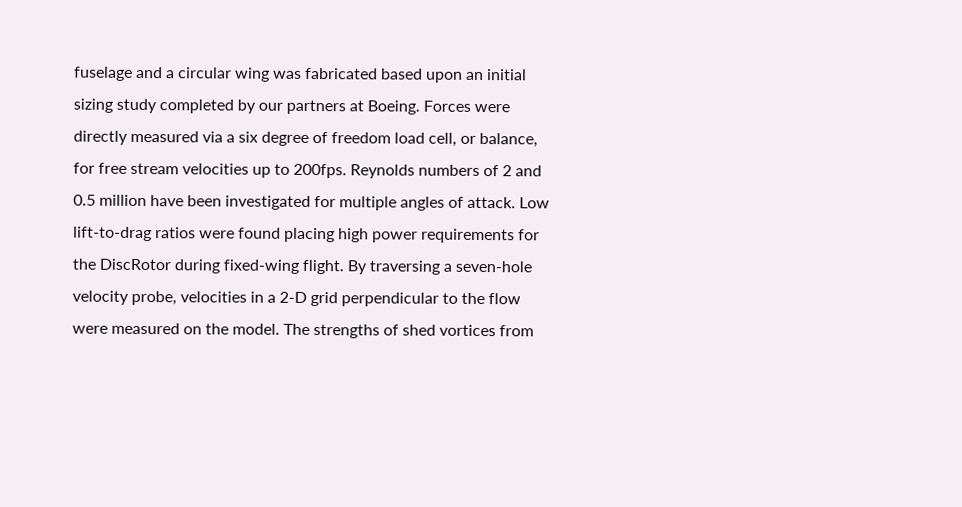fuselage and a circular wing was fabricated based upon an initial sizing study completed by our partners at Boeing. Forces were directly measured via a six degree of freedom load cell, or balance, for free stream velocities up to 200fps. Reynolds numbers of 2 and 0.5 million have been investigated for multiple angles of attack. Low lift-to-drag ratios were found placing high power requirements for the DiscRotor during fixed-wing flight. By traversing a seven-hole velocity probe, velocities in a 2-D grid perpendicular to the flow were measured on the model. The strengths of shed vortices from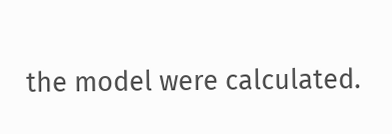the model were calculated.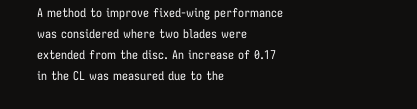A method to improve fixed-wing performance was considered where two blades were extended from the disc. An increase of 0.17 in the CL was measured due to the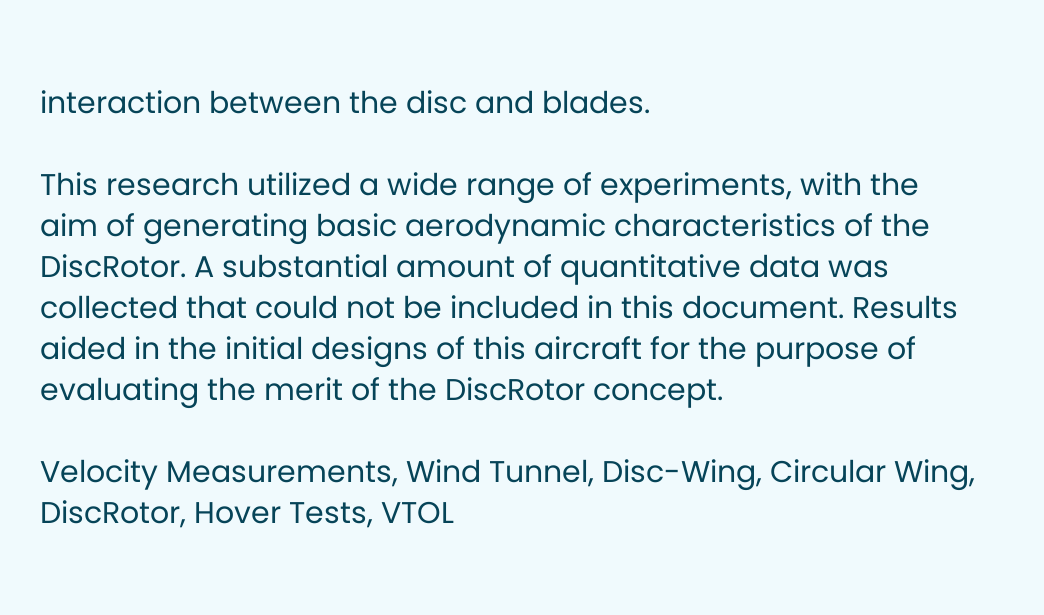interaction between the disc and blades.

This research utilized a wide range of experiments, with the aim of generating basic aerodynamic characteristics of the DiscRotor. A substantial amount of quantitative data was collected that could not be included in this document. Results aided in the initial designs of this aircraft for the purpose of evaluating the merit of the DiscRotor concept.

Velocity Measurements, Wind Tunnel, Disc-Wing, Circular Wing, DiscRotor, Hover Tests, VTOL